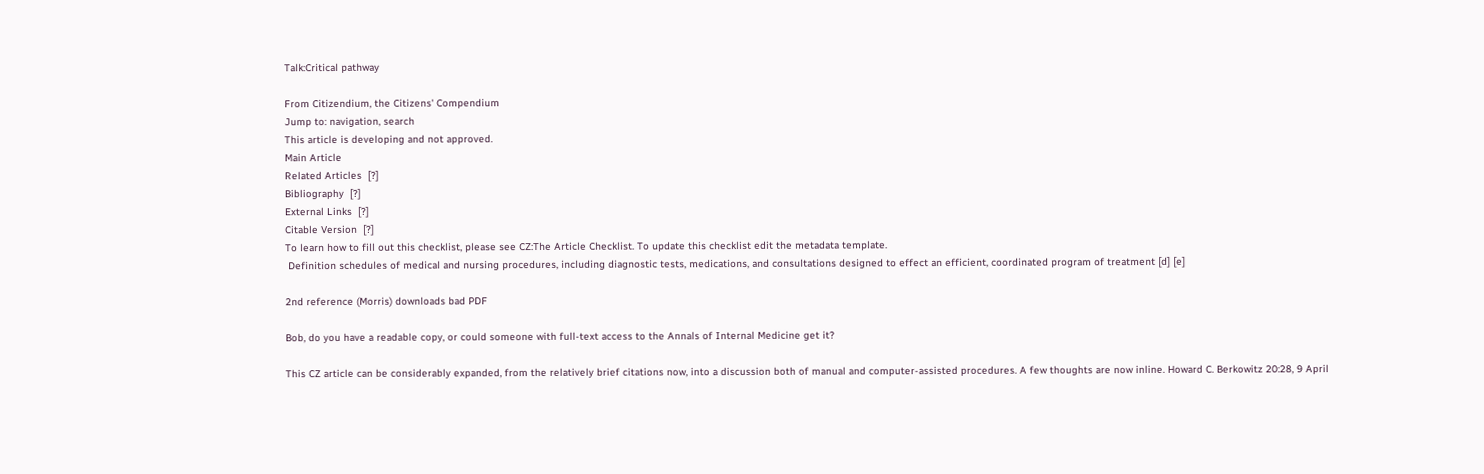Talk:Critical pathway

From Citizendium, the Citizens' Compendium
Jump to: navigation, search
This article is developing and not approved.
Main Article
Related Articles  [?]
Bibliography  [?]
External Links  [?]
Citable Version  [?]
To learn how to fill out this checklist, please see CZ:The Article Checklist. To update this checklist edit the metadata template.
 Definition schedules of medical and nursing procedures, including diagnostic tests, medications, and consultations designed to effect an efficient, coordinated program of treatment [d] [e]

2nd reference (Morris) downloads bad PDF

Bob, do you have a readable copy, or could someone with full-text access to the Annals of Internal Medicine get it?

This CZ article can be considerably expanded, from the relatively brief citations now, into a discussion both of manual and computer-assisted procedures. A few thoughts are now inline. Howard C. Berkowitz 20:28, 9 April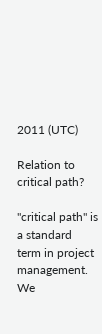2011 (UTC)

Relation to critical path?

"critical path" is a standard term in project management. We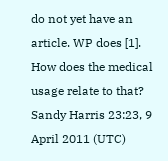do not yet have an article. WP does [1]. How does the medical usage relate to that? Sandy Harris 23:23, 9 April 2011 (UTC)